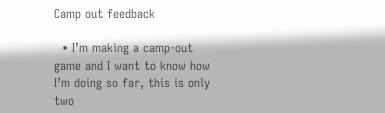Camp out feedback

  • I’m making a camp-out game and I want to know how I’m doing so far, this is only two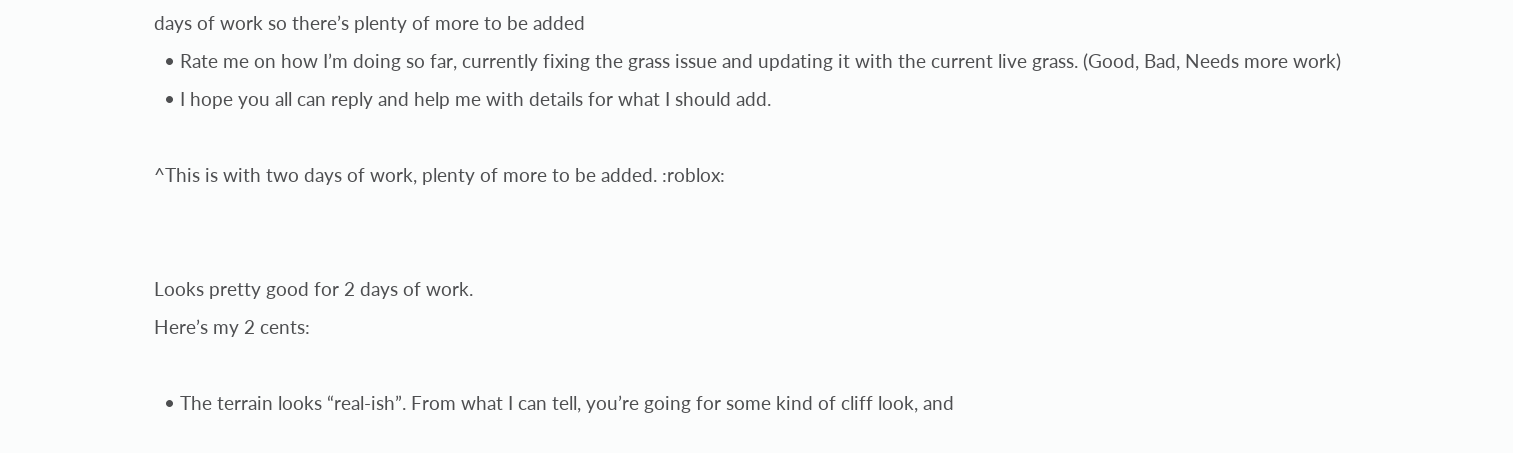days of work so there’s plenty of more to be added
  • Rate me on how I’m doing so far, currently fixing the grass issue and updating it with the current live grass. (Good, Bad, Needs more work)
  • I hope you all can reply and help me with details for what I should add.

^This is with two days of work, plenty of more to be added. :roblox:


Looks pretty good for 2 days of work.
Here’s my 2 cents:

  • The terrain looks “real-ish”. From what I can tell, you’re going for some kind of cliff look, and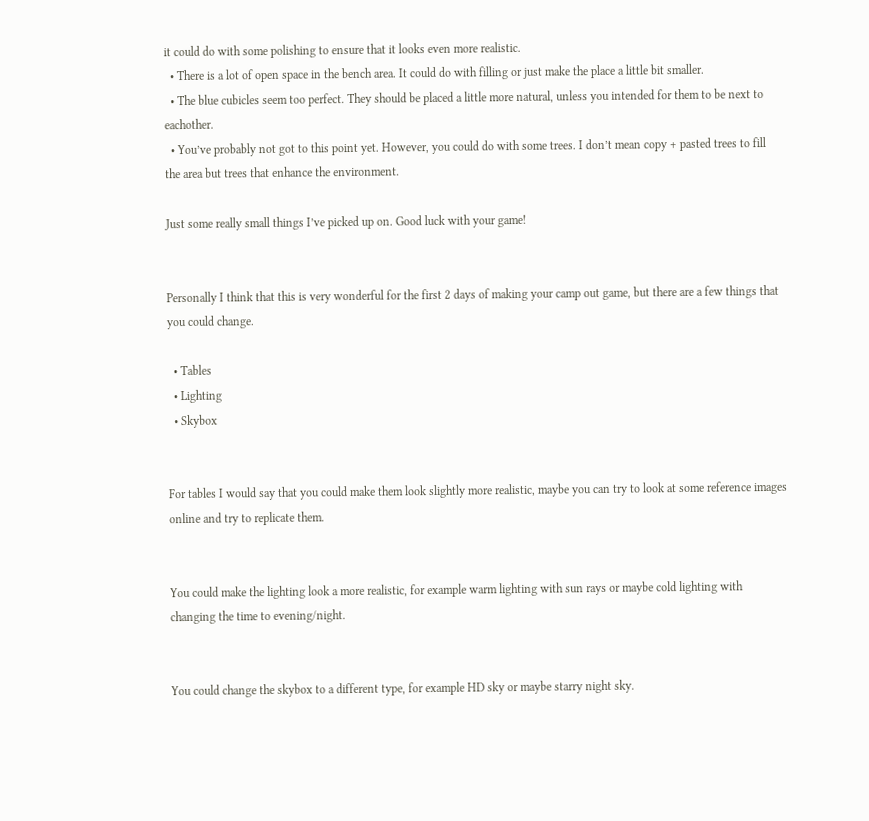it could do with some polishing to ensure that it looks even more realistic.
  • There is a lot of open space in the bench area. It could do with filling or just make the place a little bit smaller.
  • The blue cubicles seem too perfect. They should be placed a little more natural, unless you intended for them to be next to eachother.
  • You’ve probably not got to this point yet. However, you could do with some trees. I don’t mean copy + pasted trees to fill the area but trees that enhance the environment.

Just some really small things I’ve picked up on. Good luck with your game!


Personally I think that this is very wonderful for the first 2 days of making your camp out game, but there are a few things that you could change.

  • Tables
  • Lighting
  • Skybox


For tables I would say that you could make them look slightly more realistic, maybe you can try to look at some reference images online and try to replicate them.


You could make the lighting look a more realistic, for example warm lighting with sun rays or maybe cold lighting with changing the time to evening/night.


You could change the skybox to a different type, for example HD sky or maybe starry night sky.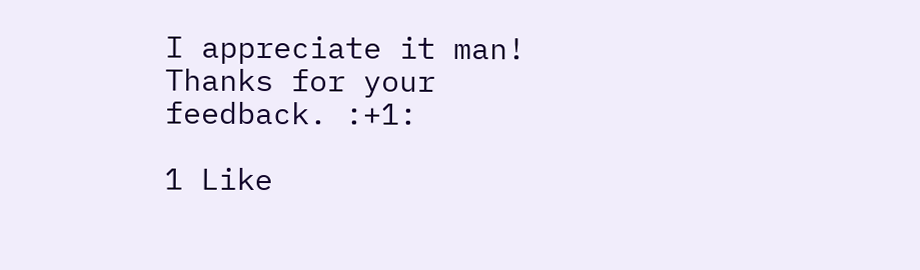I appreciate it man! Thanks for your feedback. :+1:

1 Like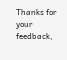Thanks for your feedback,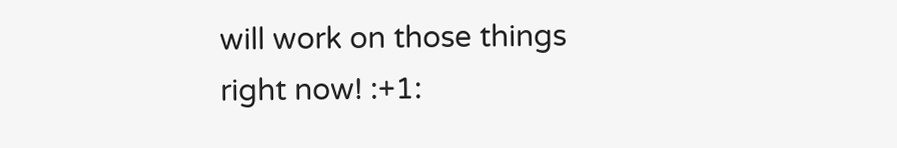will work on those things right now! :+1: